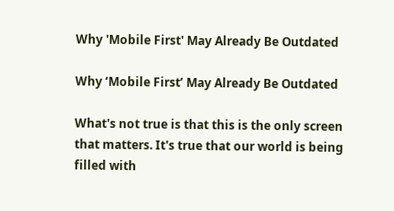Why 'Mobile First' May Already Be Outdated

Why ‘Mobile First’ May Already Be Outdated

What's not true is that this is the only screen that matters. It's true that our world is being filled with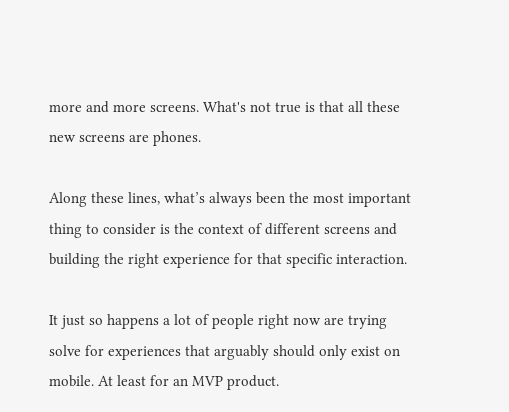more and more screens. What's not true is that all these new screens are phones.

Along these lines, what’s always been the most important thing to consider is the context of different screens and building the right experience for that specific interaction.

It just so happens a lot of people right now are trying solve for experiences that arguably should only exist on mobile. At least for an MVP product.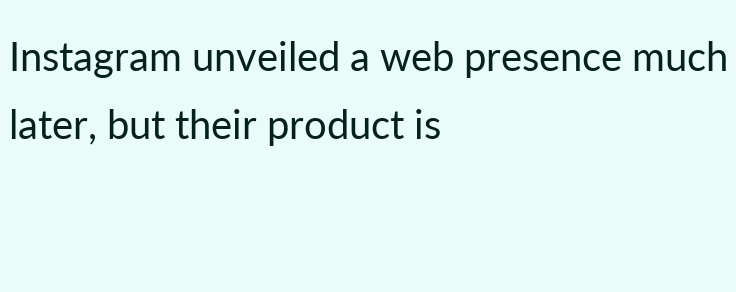Instagram unveiled a web presence much later, but their product is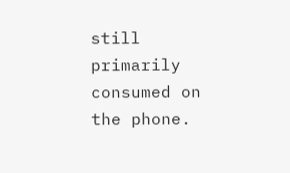still primarily consumed on the phone.